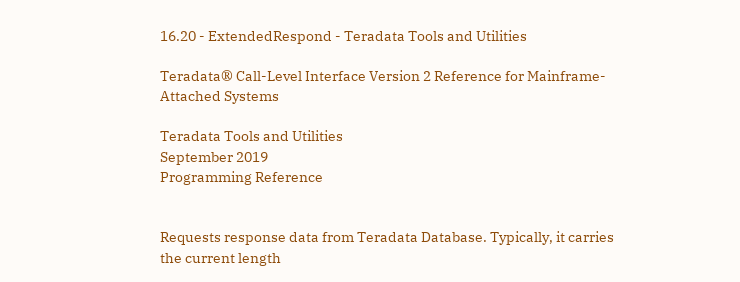16.20 - ExtendedRespond - Teradata Tools and Utilities

Teradata® Call-Level Interface Version 2 Reference for Mainframe-Attached Systems

Teradata Tools and Utilities
September 2019
Programming Reference


Requests response data from Teradata Database. Typically, it carries the current length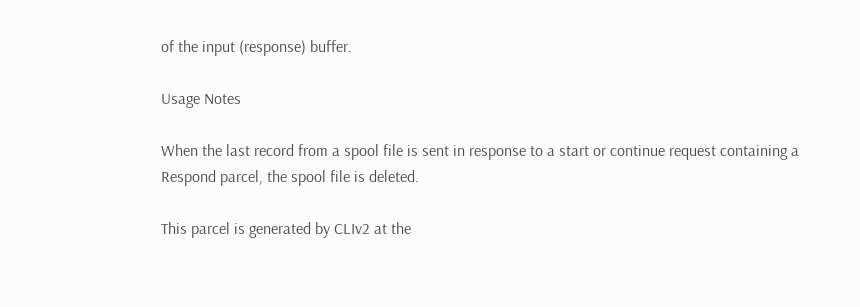of the input (response) buffer.

Usage Notes

When the last record from a spool file is sent in response to a start or continue request containing a Respond parcel, the spool file is deleted.

This parcel is generated by CLIv2 at the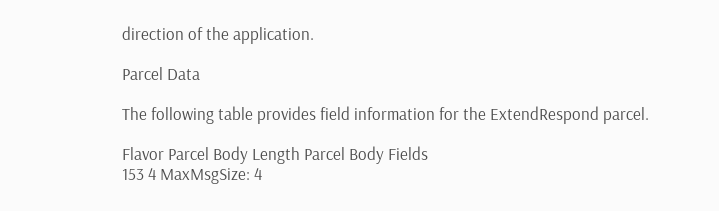direction of the application.

Parcel Data

The following table provides field information for the ExtendRespond parcel.

Flavor Parcel Body Length Parcel Body Fields
153 4 MaxMsgSize: 4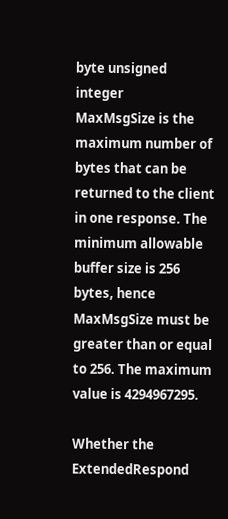byte unsigned integer
MaxMsgSize is the maximum number of bytes that can be returned to the client in one response. The minimum allowable buffer size is 256 bytes, hence MaxMsgSize must be greater than or equal to 256. The maximum value is 4294967295.

Whether the ExtendedRespond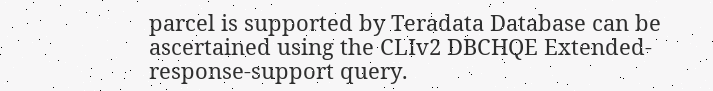parcel is supported by Teradata Database can be ascertained using the CLIv2 DBCHQE Extended-response-support query.